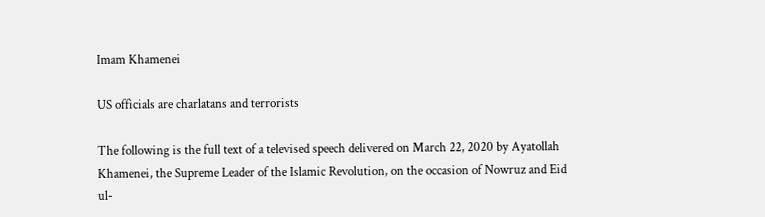Imam Khamenei

US officials are charlatans and terrorists

The following is the full text of a televised speech delivered on March 22, 2020 by Ayatollah Khamenei, the Supreme Leader of the Islamic Revolution, on the occasion of Nowruz and Eid ul-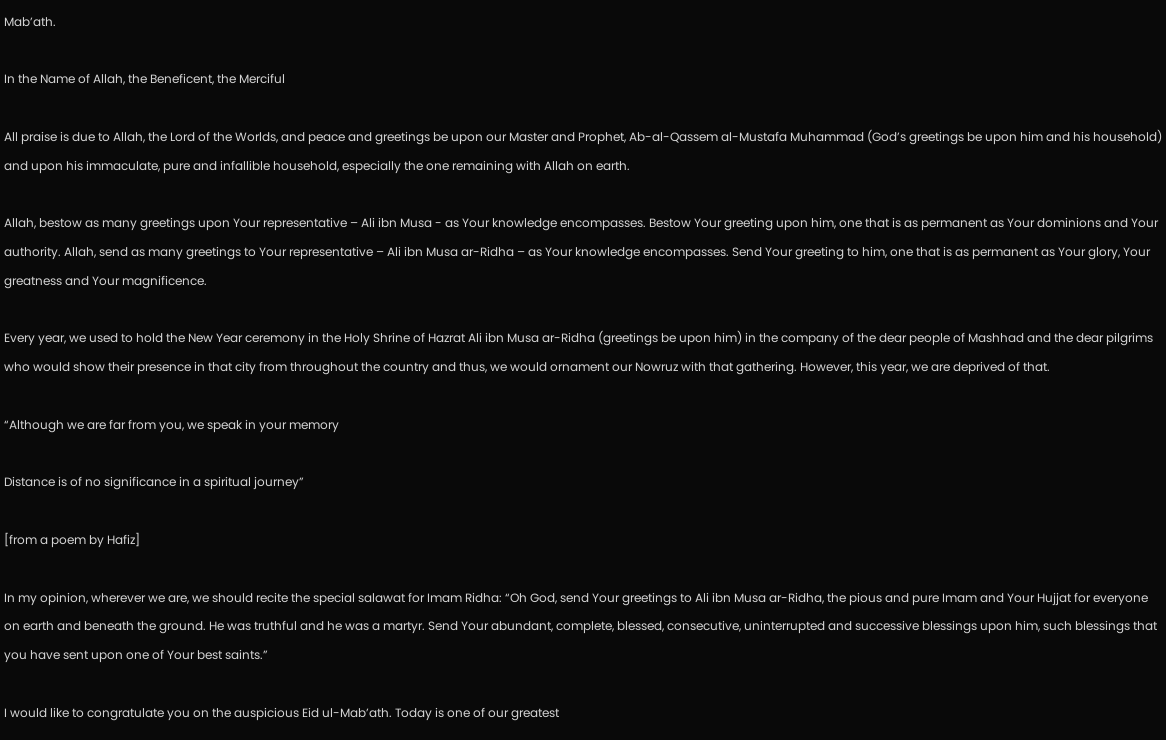Mab’ath.

In the Name of Allah, the Beneficent, the Merciful

All praise is due to Allah, the Lord of the Worlds, and peace and greetings be upon our Master and Prophet, Ab-al-Qassem al-Mustafa Muhammad (God’s greetings be upon him and his household) and upon his immaculate, pure and infallible household, especially the one remaining with Allah on earth.

Allah, bestow as many greetings upon Your representative – Ali ibn Musa - as Your knowledge encompasses. Bestow Your greeting upon him, one that is as permanent as Your dominions and Your authority. Allah, send as many greetings to Your representative – Ali ibn Musa ar-Ridha – as Your knowledge encompasses. Send Your greeting to him, one that is as permanent as Your glory, Your greatness and Your magnificence.

Every year, we used to hold the New Year ceremony in the Holy Shrine of Hazrat Ali ibn Musa ar-Ridha (greetings be upon him) in the company of the dear people of Mashhad and the dear pilgrims who would show their presence in that city from throughout the country and thus, we would ornament our Nowruz with that gathering. However, this year, we are deprived of that.

“Although we are far from you, we speak in your memory

Distance is of no significance in a spiritual journey”

[from a poem by Hafiz]

In my opinion, wherever we are, we should recite the special salawat for Imam Ridha: “Oh God, send Your greetings to Ali ibn Musa ar-Ridha, the pious and pure Imam and Your Hujjat for everyone on earth and beneath the ground. He was truthful and he was a martyr. Send Your abundant, complete, blessed, consecutive, uninterrupted and successive blessings upon him, such blessings that you have sent upon one of Your best saints.”

I would like to congratulate you on the auspicious Eid ul-Mab’ath. Today is one of our greatest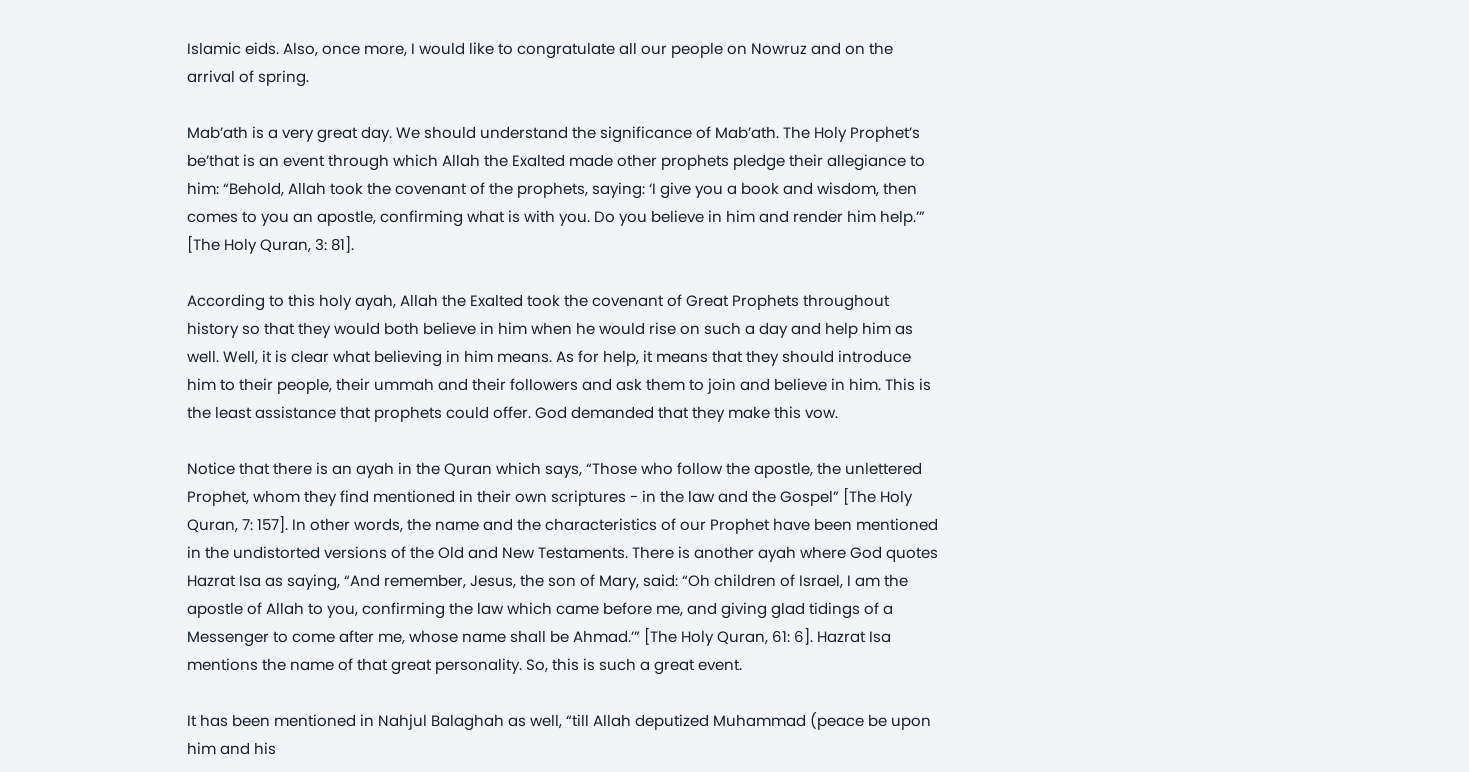Islamic eids. Also, once more, I would like to congratulate all our people on Nowruz and on the arrival of spring.

Mab’ath is a very great day. We should understand the significance of Mab’ath. The Holy Prophet’s be’that is an event through which Allah the Exalted made other prophets pledge their allegiance to him: “Behold, Allah took the covenant of the prophets, saying: ‘I give you a book and wisdom, then comes to you an apostle, confirming what is with you. Do you believe in him and render him help.’” [The Holy Quran, 3: 81].

According to this holy ayah, Allah the Exalted took the covenant of Great Prophets throughout history so that they would both believe in him when he would rise on such a day and help him as well. Well, it is clear what believing in him means. As for help, it means that they should introduce him to their people, their ummah and their followers and ask them to join and believe in him. This is the least assistance that prophets could offer. God demanded that they make this vow.

Notice that there is an ayah in the Quran which says, “Those who follow the apostle, the unlettered Prophet, whom they find mentioned in their own scriptures - in the law and the Gospel” [The Holy Quran, 7: 157]. In other words, the name and the characteristics of our Prophet have been mentioned in the undistorted versions of the Old and New Testaments. There is another ayah where God quotes Hazrat Isa as saying, “And remember, Jesus, the son of Mary, said: “Oh children of Israel, I am the apostle of Allah to you, confirming the law which came before me, and giving glad tidings of a Messenger to come after me, whose name shall be Ahmad.’” [The Holy Quran, 61: 6]. Hazrat Isa mentions the name of that great personality. So, this is such a great event.

It has been mentioned in Nahjul Balaghah as well, “till Allah deputized Muhammad (peace be upon him and his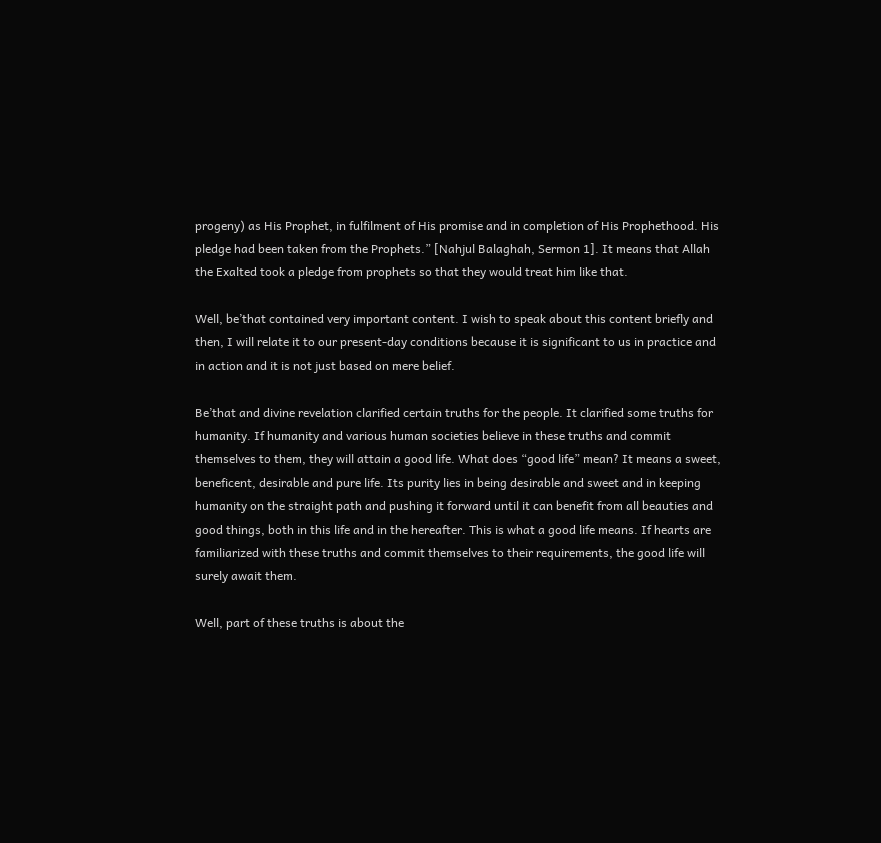progeny) as His Prophet, in fulfilment of His promise and in completion of His Prophethood. His pledge had been taken from the Prophets.” [Nahjul Balaghah, Sermon 1]. It means that Allah the Exalted took a pledge from prophets so that they would treat him like that.

Well, be’that contained very important content. I wish to speak about this content briefly and then, I will relate it to our present-day conditions because it is significant to us in practice and in action and it is not just based on mere belief.

Be’that and divine revelation clarified certain truths for the people. It clarified some truths for humanity. If humanity and various human societies believe in these truths and commit themselves to them, they will attain a good life. What does “good life” mean? It means a sweet, beneficent, desirable and pure life. Its purity lies in being desirable and sweet and in keeping humanity on the straight path and pushing it forward until it can benefit from all beauties and good things, both in this life and in the hereafter. This is what a good life means. If hearts are familiarized with these truths and commit themselves to their requirements, the good life will surely await them.

Well, part of these truths is about the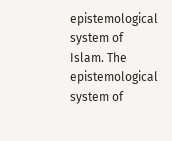epistemological system of Islam. The epistemological system of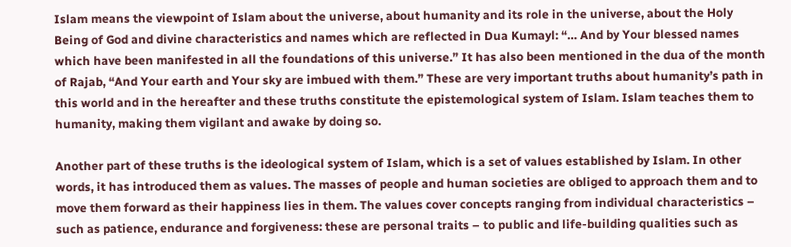Islam means the viewpoint of Islam about the universe, about humanity and its role in the universe, about the Holy Being of God and divine characteristics and names which are reflected in Dua Kumayl: “… And by Your blessed names which have been manifested in all the foundations of this universe.” It has also been mentioned in the dua of the month of Rajab, “And Your earth and Your sky are imbued with them.” These are very important truths about humanity’s path in this world and in the hereafter and these truths constitute the epistemological system of Islam. Islam teaches them to humanity, making them vigilant and awake by doing so.

Another part of these truths is the ideological system of Islam, which is a set of values established by Islam. In other words, it has introduced them as values. The masses of people and human societies are obliged to approach them and to move them forward as their happiness lies in them. The values cover concepts ranging from individual characteristics – such as patience, endurance and forgiveness: these are personal traits – to public and life-building qualities such as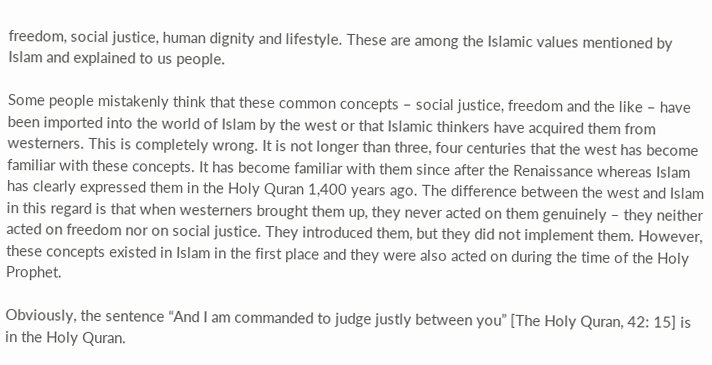freedom, social justice, human dignity and lifestyle. These are among the Islamic values mentioned by Islam and explained to us people.

Some people mistakenly think that these common concepts – social justice, freedom and the like – have been imported into the world of Islam by the west or that Islamic thinkers have acquired them from westerners. This is completely wrong. It is not longer than three, four centuries that the west has become familiar with these concepts. It has become familiar with them since after the Renaissance whereas Islam has clearly expressed them in the Holy Quran 1,400 years ago. The difference between the west and Islam in this regard is that when westerners brought them up, they never acted on them genuinely – they neither acted on freedom nor on social justice. They introduced them, but they did not implement them. However, these concepts existed in Islam in the first place and they were also acted on during the time of the Holy Prophet.

Obviously, the sentence “And I am commanded to judge justly between you” [The Holy Quran, 42: 15] is in the Holy Quran.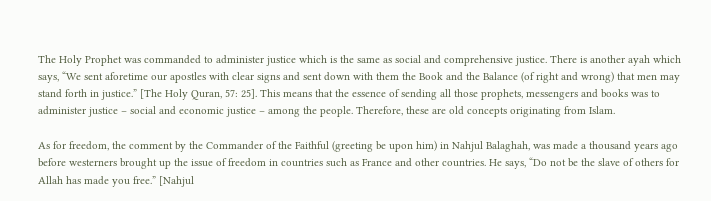The Holy Prophet was commanded to administer justice which is the same as social and comprehensive justice. There is another ayah which says, “We sent aforetime our apostles with clear signs and sent down with them the Book and the Balance (of right and wrong) that men may stand forth in justice.” [The Holy Quran, 57: 25]. This means that the essence of sending all those prophets, messengers and books was to administer justice – social and economic justice – among the people. Therefore, these are old concepts originating from Islam.

As for freedom, the comment by the Commander of the Faithful (greeting be upon him) in Nahjul Balaghah, was made a thousand years ago before westerners brought up the issue of freedom in countries such as France and other countries. He says, “Do not be the slave of others for Allah has made you free.” [Nahjul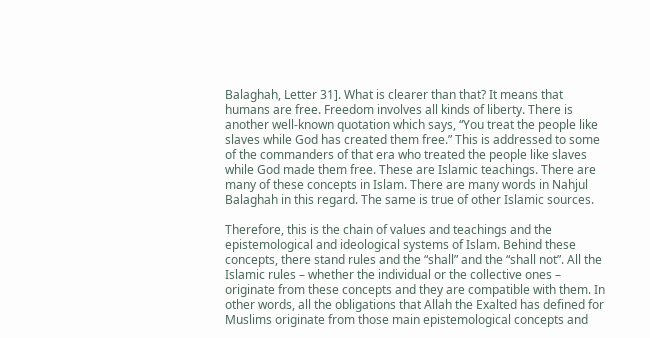Balaghah, Letter 31]. What is clearer than that? It means that humans are free. Freedom involves all kinds of liberty. There is another well-known quotation which says, “You treat the people like slaves while God has created them free.” This is addressed to some of the commanders of that era who treated the people like slaves while God made them free. These are Islamic teachings. There are many of these concepts in Islam. There are many words in Nahjul Balaghah in this regard. The same is true of other Islamic sources.

Therefore, this is the chain of values and teachings and the epistemological and ideological systems of Islam. Behind these concepts, there stand rules and the “shall” and the “shall not”. All the Islamic rules – whether the individual or the collective ones –  originate from these concepts and they are compatible with them. In other words, all the obligations that Allah the Exalted has defined for Muslims originate from those main epistemological concepts and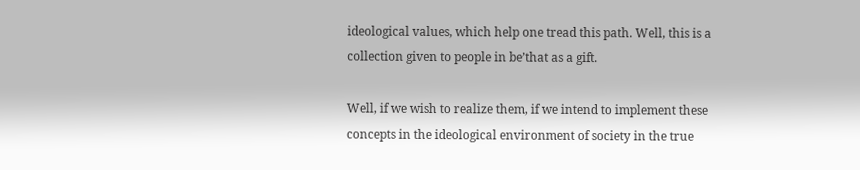ideological values, which help one tread this path. Well, this is a collection given to people in be’that as a gift.

Well, if we wish to realize them, if we intend to implement these concepts in the ideological environment of society in the true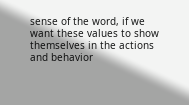sense of the word, if we want these values to show themselves in the actions and behavior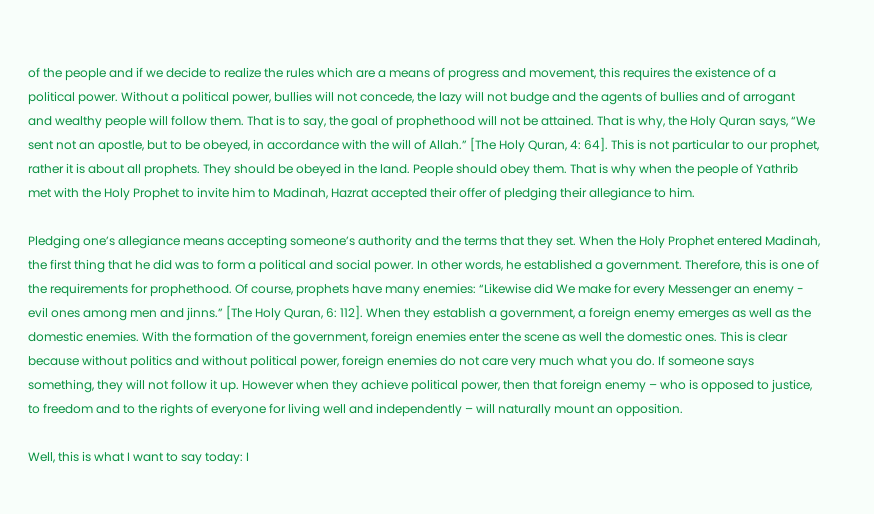of the people and if we decide to realize the rules which are a means of progress and movement, this requires the existence of a political power. Without a political power, bullies will not concede, the lazy will not budge and the agents of bullies and of arrogant and wealthy people will follow them. That is to say, the goal of prophethood will not be attained. That is why, the Holy Quran says, “We sent not an apostle, but to be obeyed, in accordance with the will of Allah.” [The Holy Quran, 4: 64]. This is not particular to our prophet, rather it is about all prophets. They should be obeyed in the land. People should obey them. That is why when the people of Yathrib met with the Holy Prophet to invite him to Madinah, Hazrat accepted their offer of pledging their allegiance to him.

Pledging one’s allegiance means accepting someone’s authority and the terms that they set. When the Holy Prophet entered Madinah, the first thing that he did was to form a political and social power. In other words, he established a government. Therefore, this is one of the requirements for prophethood. Of course, prophets have many enemies: “Likewise did We make for every Messenger an enemy - evil ones among men and jinns.” [The Holy Quran, 6: 112]. When they establish a government, a foreign enemy emerges as well as the domestic enemies. With the formation of the government, foreign enemies enter the scene as well the domestic ones. This is clear because without politics and without political power, foreign enemies do not care very much what you do. If someone says something, they will not follow it up. However when they achieve political power, then that foreign enemy – who is opposed to justice, to freedom and to the rights of everyone for living well and independently – will naturally mount an opposition.

Well, this is what I want to say today: I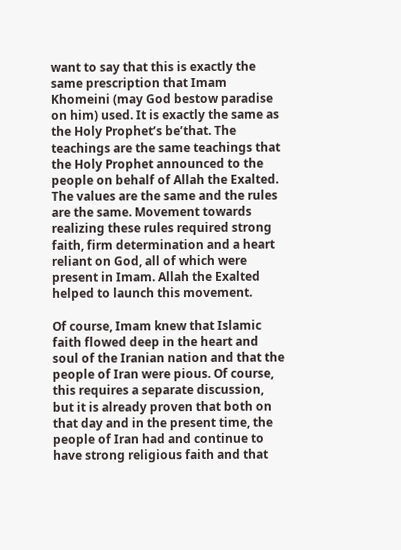want to say that this is exactly the same prescription that Imam Khomeini (may God bestow paradise on him) used. It is exactly the same as the Holy Prophet’s be’that. The teachings are the same teachings that the Holy Prophet announced to the people on behalf of Allah the Exalted. The values are the same and the rules are the same. Movement towards realizing these rules required strong faith, firm determination and a heart reliant on God, all of which were present in Imam. Allah the Exalted helped to launch this movement.

Of course, Imam knew that Islamic faith flowed deep in the heart and soul of the Iranian nation and that the people of Iran were pious. Of course, this requires a separate discussion, but it is already proven that both on that day and in the present time, the people of Iran had and continue to have strong religious faith and that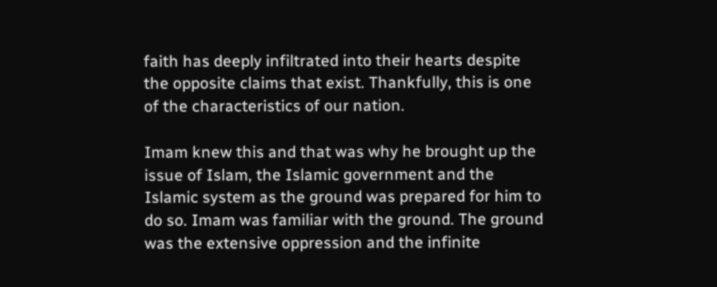faith has deeply infiltrated into their hearts despite the opposite claims that exist. Thankfully, this is one of the characteristics of our nation.

Imam knew this and that was why he brought up the issue of Islam, the Islamic government and the Islamic system as the ground was prepared for him to do so. Imam was familiar with the ground. The ground was the extensive oppression and the infinite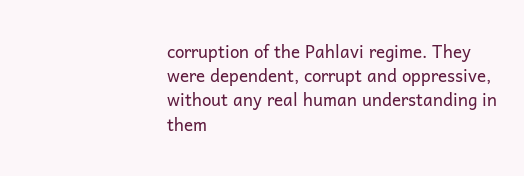corruption of the Pahlavi regime. They were dependent, corrupt and oppressive, without any real human understanding in them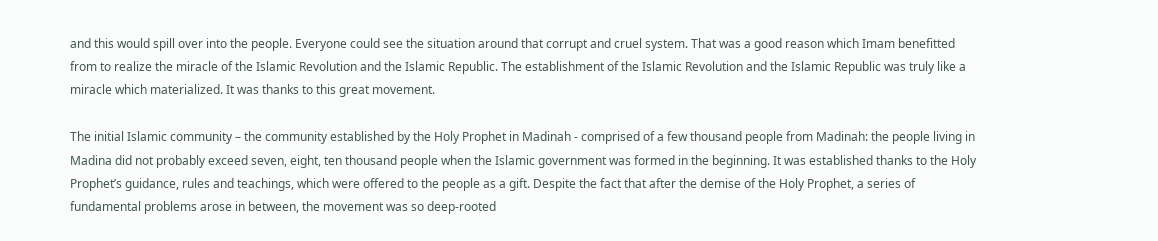and this would spill over into the people. Everyone could see the situation around that corrupt and cruel system. That was a good reason which Imam benefitted from to realize the miracle of the Islamic Revolution and the Islamic Republic. The establishment of the Islamic Revolution and the Islamic Republic was truly like a miracle which materialized. It was thanks to this great movement.

The initial Islamic community – the community established by the Holy Prophet in Madinah - comprised of a few thousand people from Madinah: the people living in Madina did not probably exceed seven, eight, ten thousand people when the Islamic government was formed in the beginning. It was established thanks to the Holy Prophet’s guidance, rules and teachings, which were offered to the people as a gift. Despite the fact that after the demise of the Holy Prophet, a series of fundamental problems arose in between, the movement was so deep-rooted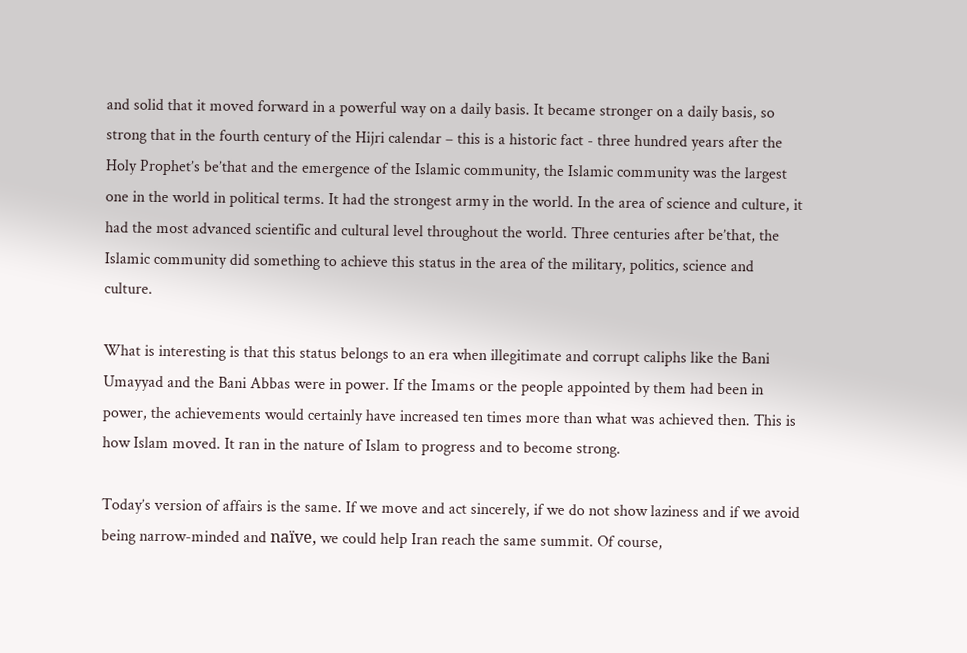and solid that it moved forward in a powerful way on a daily basis. It became stronger on a daily basis, so strong that in the fourth century of the Hijri calendar – this is a historic fact - three hundred years after the Holy Prophet’s be’that and the emergence of the Islamic community, the Islamic community was the largest one in the world in political terms. It had the strongest army in the world. In the area of science and culture, it had the most advanced scientific and cultural level throughout the world. Three centuries after be’that, the Islamic community did something to achieve this status in the area of the military, politics, science and culture.

What is interesting is that this status belongs to an era when illegitimate and corrupt caliphs like the Bani Umayyad and the Bani Abbas were in power. If the Imams or the people appointed by them had been in power, the achievements would certainly have increased ten times more than what was achieved then. This is how Islam moved. It ran in the nature of Islam to progress and to become strong.

Today’s version of affairs is the same. If we move and act sincerely, if we do not show laziness and if we avoid being narrow-minded and naïve, we could help Iran reach the same summit. Of course,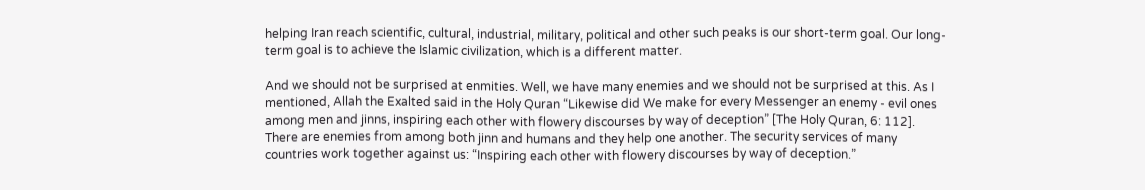helping Iran reach scientific, cultural, industrial, military, political and other such peaks is our short-term goal. Our long-term goal is to achieve the Islamic civilization, which is a different matter.

And we should not be surprised at enmities. Well, we have many enemies and we should not be surprised at this. As I mentioned, Allah the Exalted said in the Holy Quran “Likewise did We make for every Messenger an enemy - evil ones among men and jinns, inspiring each other with flowery discourses by way of deception” [The Holy Quran, 6: 112]. There are enemies from among both jinn and humans and they help one another. The security services of many countries work together against us: “Inspiring each other with flowery discourses by way of deception.”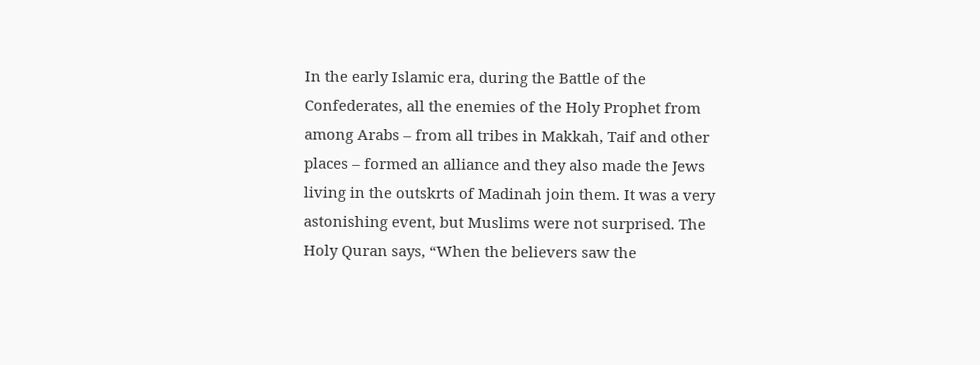In the early Islamic era, during the Battle of the Confederates, all the enemies of the Holy Prophet from among Arabs – from all tribes in Makkah, Taif and other places – formed an alliance and they also made the Jews living in the outskrts of Madinah join them. It was a very astonishing event, but Muslims were not surprised. The Holy Quran says, “When the believers saw the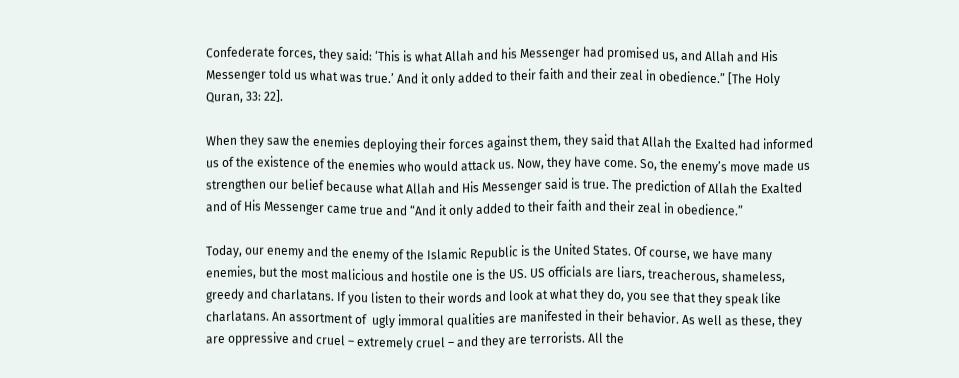Confederate forces, they said: ‘This is what Allah and his Messenger had promised us, and Allah and His Messenger told us what was true.’ And it only added to their faith and their zeal in obedience.” [The Holy Quran, 33: 22].

When they saw the enemies deploying their forces against them, they said that Allah the Exalted had informed us of the existence of the enemies who would attack us. Now, they have come. So, the enemy’s move made us strengthen our belief because what Allah and His Messenger said is true. The prediction of Allah the Exalted and of His Messenger came true and “And it only added to their faith and their zeal in obedience.”

Today, our enemy and the enemy of the Islamic Republic is the United States. Of course, we have many enemies, but the most malicious and hostile one is the US. US officials are liars, treacherous, shameless, greedy and charlatans. If you listen to their words and look at what they do, you see that they speak like charlatans. An assortment of  ugly immoral qualities are manifested in their behavior. As well as these, they are oppressive and cruel – extremely cruel – and they are terrorists. All the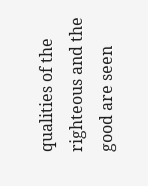qualities of the righteous and the good are seen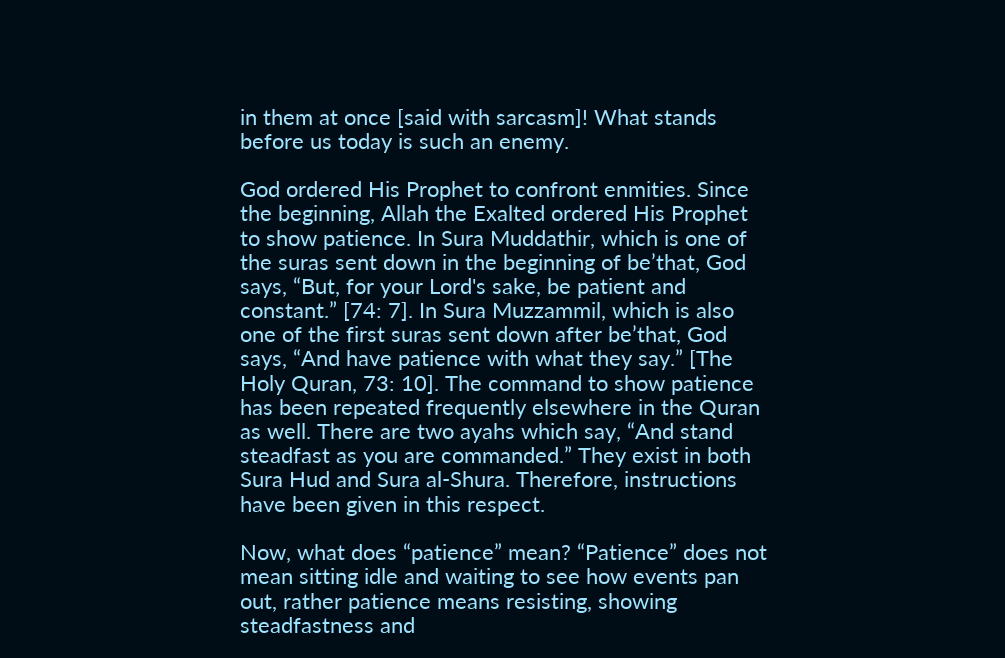in them at once [said with sarcasm]! What stands before us today is such an enemy.

God ordered His Prophet to confront enmities. Since the beginning, Allah the Exalted ordered His Prophet to show patience. In Sura Muddathir, which is one of the suras sent down in the beginning of be’that, God says, “But, for your Lord's sake, be patient and constant.” [74: 7]. In Sura Muzzammil, which is also one of the first suras sent down after be’that, God says, “And have patience with what they say.” [The Holy Quran, 73: 10]. The command to show patience has been repeated frequently elsewhere in the Quran as well. There are two ayahs which say, “And stand steadfast as you are commanded.” They exist in both Sura Hud and Sura al-Shura. Therefore, instructions have been given in this respect.

Now, what does “patience” mean? “Patience” does not mean sitting idle and waiting to see how events pan out, rather patience means resisting, showing steadfastness and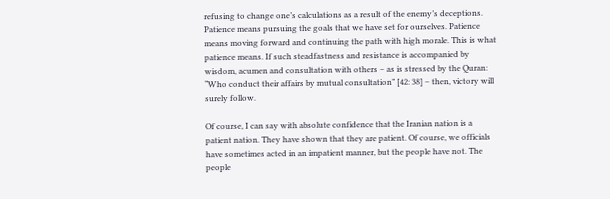refusing to change one’s calculations as a result of the enemy’s deceptions. Patience means pursuing the goals that we have set for ourselves. Patience means moving forward and continuing the path with high morale. This is what patience means. If such steadfastness and resistance is accompanied by wisdom, acumen and consultation with others – as is stressed by the Quran: “Who conduct their affairs by mutual consultation” [42: 38] – then, victory will surely follow.

Of course, I can say with absolute confidence that the Iranian nation is a patient nation. They have shown that they are patient. Of course, we officials have sometimes acted in an impatient manner, but the people have not. The people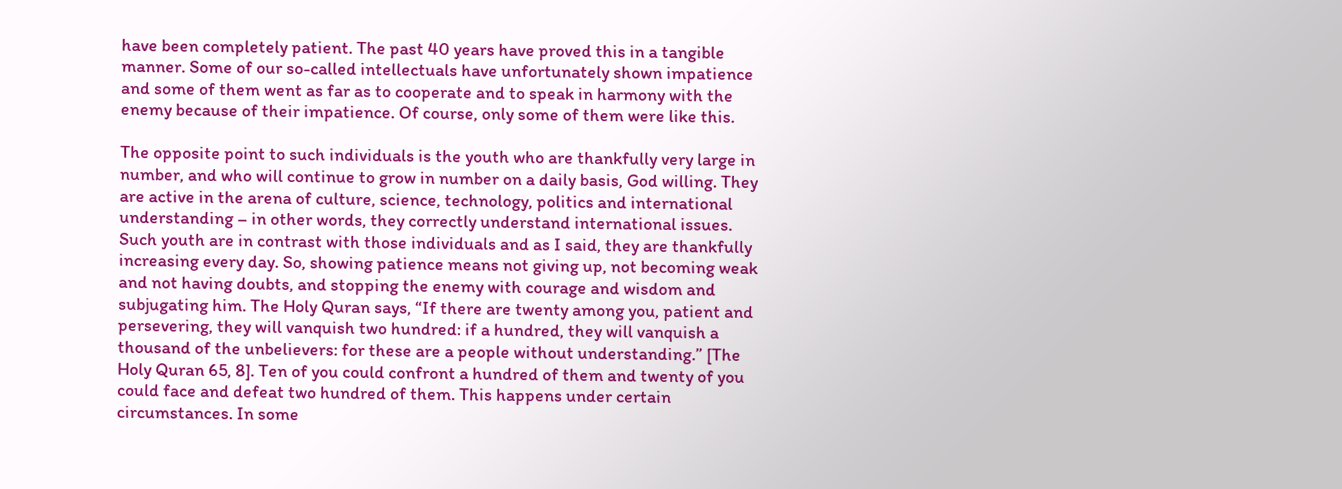have been completely patient. The past 40 years have proved this in a tangible manner. Some of our so-called intellectuals have unfortunately shown impatience and some of them went as far as to cooperate and to speak in harmony with the enemy because of their impatience. Of course, only some of them were like this.

The opposite point to such individuals is the youth who are thankfully very large in number, and who will continue to grow in number on a daily basis, God willing. They are active in the arena of culture, science, technology, politics and international understanding – in other words, they correctly understand international issues. Such youth are in contrast with those individuals and as I said, they are thankfully increasing every day. So, showing patience means not giving up, not becoming weak and not having doubts, and stopping the enemy with courage and wisdom and subjugating him. The Holy Quran says, “If there are twenty among you, patient and persevering, they will vanquish two hundred: if a hundred, they will vanquish a thousand of the unbelievers: for these are a people without understanding.” [The Holy Quran 65, 8]. Ten of you could confront a hundred of them and twenty of you could face and defeat two hundred of them. This happens under certain circumstances. In some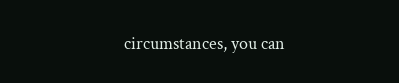circumstances, you can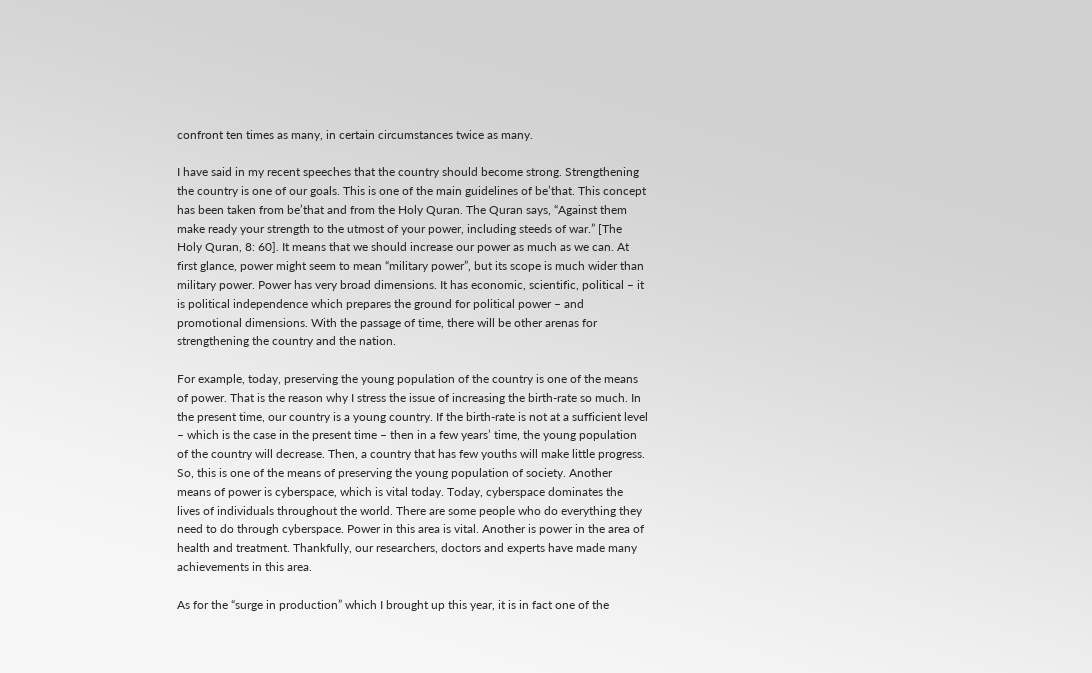confront ten times as many, in certain circumstances twice as many.

I have said in my recent speeches that the country should become strong. Strengthening the country is one of our goals. This is one of the main guidelines of be’that. This concept has been taken from be’that and from the Holy Quran. The Quran says, “Against them make ready your strength to the utmost of your power, including steeds of war.” [The Holy Quran, 8: 60]. It means that we should increase our power as much as we can. At first glance, power might seem to mean “military power”, but its scope is much wider than military power. Power has very broad dimensions. It has economic, scientific, political – it is political independence which prepares the ground for political power – and promotional dimensions. With the passage of time, there will be other arenas for strengthening the country and the nation.

For example, today, preserving the young population of the country is one of the means of power. That is the reason why I stress the issue of increasing the birth-rate so much. In the present time, our country is a young country. If the birth-rate is not at a sufficient level – which is the case in the present time – then in a few years’ time, the young population of the country will decrease. Then, a country that has few youths will make little progress. So, this is one of the means of preserving the young population of society. Another means of power is cyberspace, which is vital today. Today, cyberspace dominates the lives of individuals throughout the world. There are some people who do everything they need to do through cyberspace. Power in this area is vital. Another is power in the area of health and treatment. Thankfully, our researchers, doctors and experts have made many achievements in this area.

As for the “surge in production” which I brought up this year, it is in fact one of the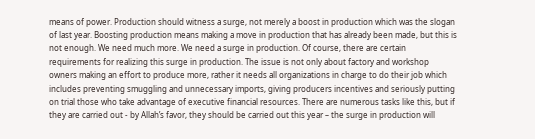means of power. Production should witness a surge, not merely a boost in production which was the slogan of last year. Boosting production means making a move in production that has already been made, but this is not enough. We need much more. We need a surge in production. Of course, there are certain requirements for realizing this surge in production. The issue is not only about factory and workshop owners making an effort to produce more, rather it needs all organizations in charge to do their job which includes preventing smuggling and unnecessary imports, giving producers incentives and seriously putting on trial those who take advantage of executive financial resources. There are numerous tasks like this, but if they are carried out - by Allah’s favor, they should be carried out this year – the surge in production will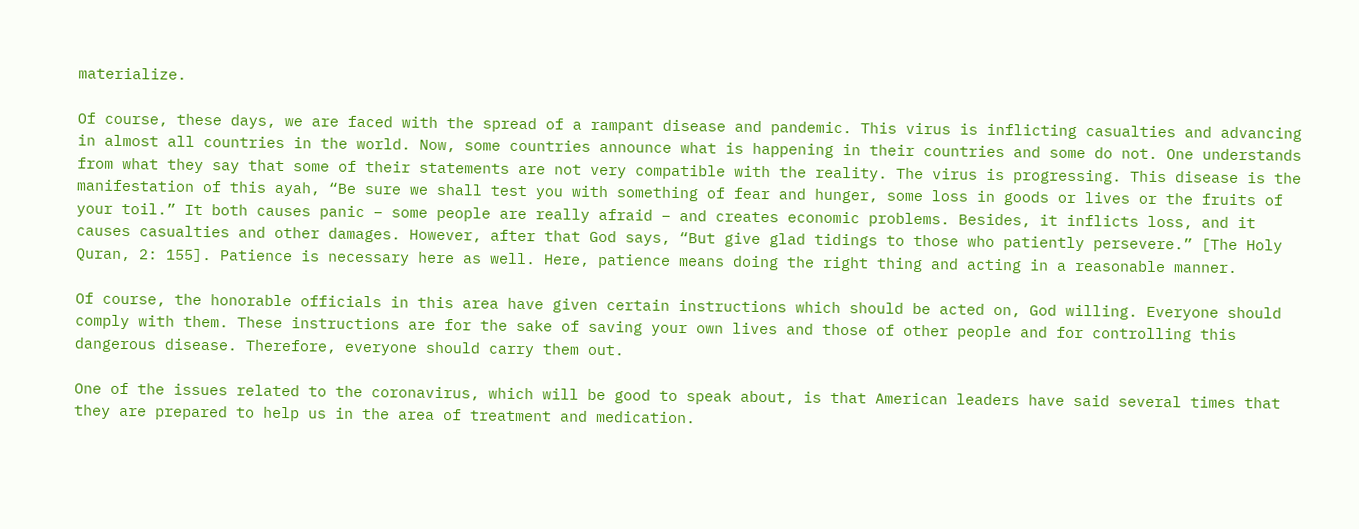materialize.

Of course, these days, we are faced with the spread of a rampant disease and pandemic. This virus is inflicting casualties and advancing in almost all countries in the world. Now, some countries announce what is happening in their countries and some do not. One understands from what they say that some of their statements are not very compatible with the reality. The virus is progressing. This disease is the manifestation of this ayah, “Be sure we shall test you with something of fear and hunger, some loss in goods or lives or the fruits of your toil.” It both causes panic – some people are really afraid – and creates economic problems. Besides, it inflicts loss, and it causes casualties and other damages. However, after that God says, “But give glad tidings to those who patiently persevere.” [The Holy Quran, 2: 155]. Patience is necessary here as well. Here, patience means doing the right thing and acting in a reasonable manner.

Of course, the honorable officials in this area have given certain instructions which should be acted on, God willing. Everyone should comply with them. These instructions are for the sake of saving your own lives and those of other people and for controlling this dangerous disease. Therefore, everyone should carry them out.

One of the issues related to the coronavirus, which will be good to speak about, is that American leaders have said several times that they are prepared to help us in the area of treatment and medication.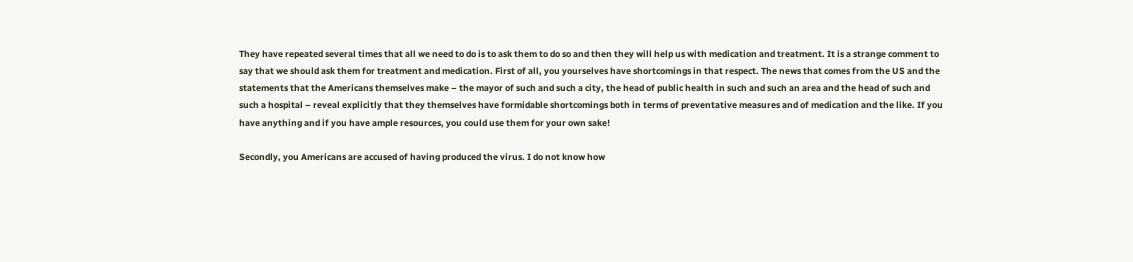They have repeated several times that all we need to do is to ask them to do so and then they will help us with medication and treatment. It is a strange comment to say that we should ask them for treatment and medication. First of all, you yourselves have shortcomings in that respect. The news that comes from the US and the statements that the Americans themselves make – the mayor of such and such a city, the head of public health in such and such an area and the head of such and such a hospital – reveal explicitly that they themselves have formidable shortcomings both in terms of preventative measures and of medication and the like. If you have anything and if you have ample resources, you could use them for your own sake!

Secondly, you Americans are accused of having produced the virus. I do not know how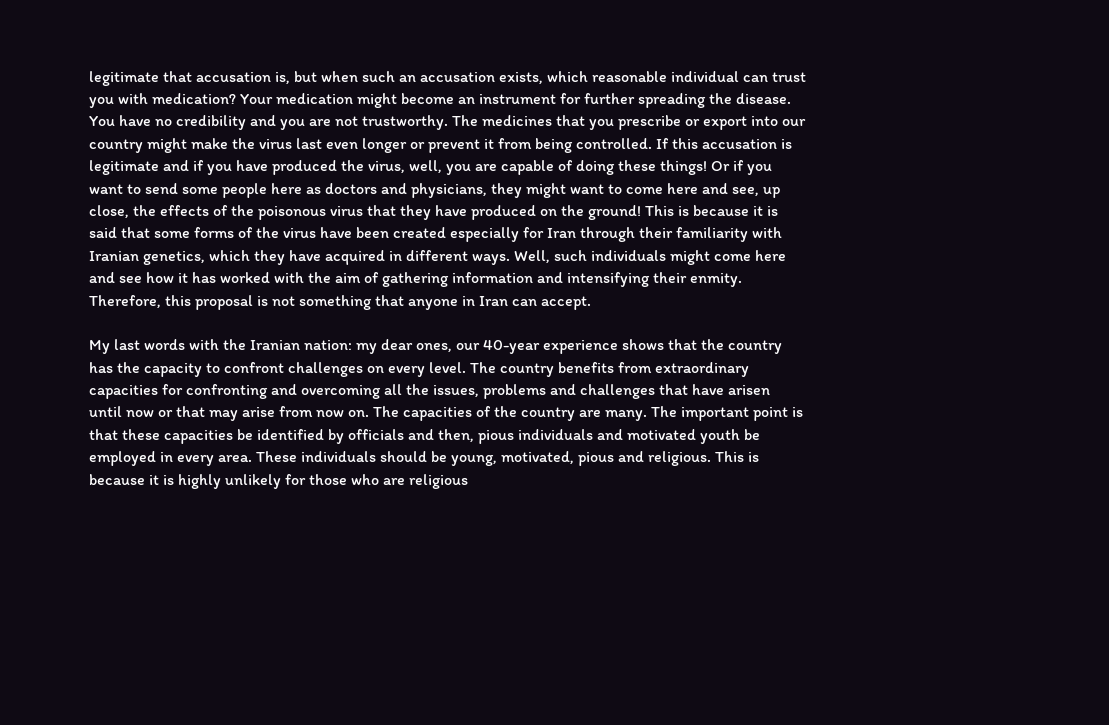legitimate that accusation is, but when such an accusation exists, which reasonable individual can trust you with medication? Your medication might become an instrument for further spreading the disease. You have no credibility and you are not trustworthy. The medicines that you prescribe or export into our country might make the virus last even longer or prevent it from being controlled. If this accusation is legitimate and if you have produced the virus, well, you are capable of doing these things! Or if you want to send some people here as doctors and physicians, they might want to come here and see, up close, the effects of the poisonous virus that they have produced on the ground! This is because it is said that some forms of the virus have been created especially for Iran through their familiarity with Iranian genetics, which they have acquired in different ways. Well, such individuals might come here and see how it has worked with the aim of gathering information and intensifying their enmity. Therefore, this proposal is not something that anyone in Iran can accept.

My last words with the Iranian nation: my dear ones, our 40-year experience shows that the country has the capacity to confront challenges on every level. The country benefits from extraordinary capacities for confronting and overcoming all the issues, problems and challenges that have arisen until now or that may arise from now on. The capacities of the country are many. The important point is that these capacities be identified by officials and then, pious individuals and motivated youth be employed in every area. These individuals should be young, motivated, pious and religious. This is because it is highly unlikely for those who are religious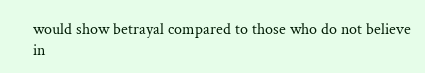would show betrayal compared to those who do not believe in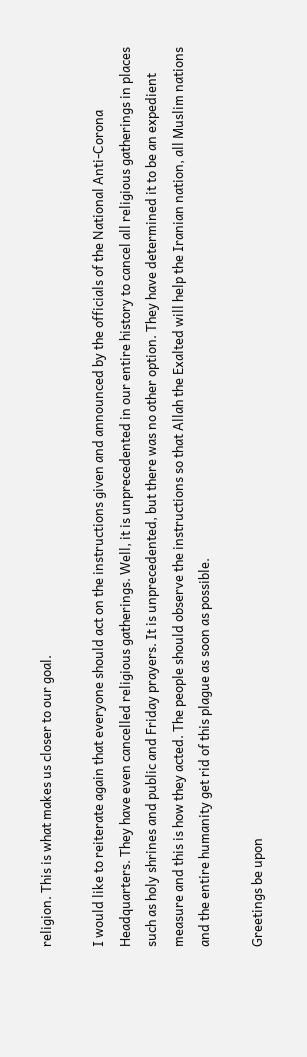religion. This is what makes us closer to our goal.

I would like to reiterate again that everyone should act on the instructions given and announced by the officials of the National Anti-Corona Headquarters. They have even cancelled religious gatherings. Well, it is unprecedented in our entire history to cancel all religious gatherings in places such as holy shrines and public and Friday prayers. It is unprecedented, but there was no other option. They have determined it to be an expedient measure and this is how they acted. The people should observe the instructions so that Allah the Exalted will help the Iranian nation, all Muslim nations and the entire humanity get rid of this plague as soon as possible.

Greetings be upon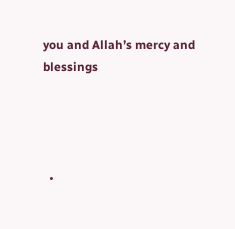you and Allah’s mercy and blessings




  •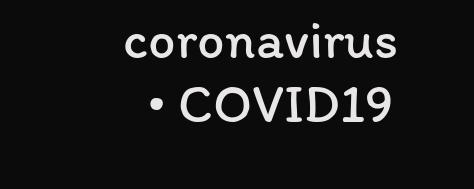coronavirus
  • COVID19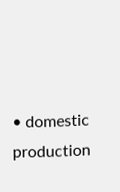• domestic production